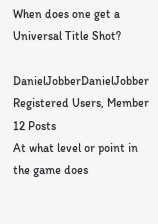When does one get a Universal Title Shot?

DanielJobberDanielJobber Registered Users, Member 12 Posts
At what level or point in the game does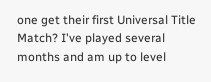one get their first Universal Title Match? I've played several months and am up to level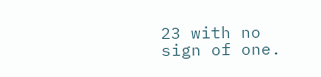23 with no sign of one.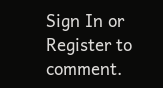Sign In or Register to comment.